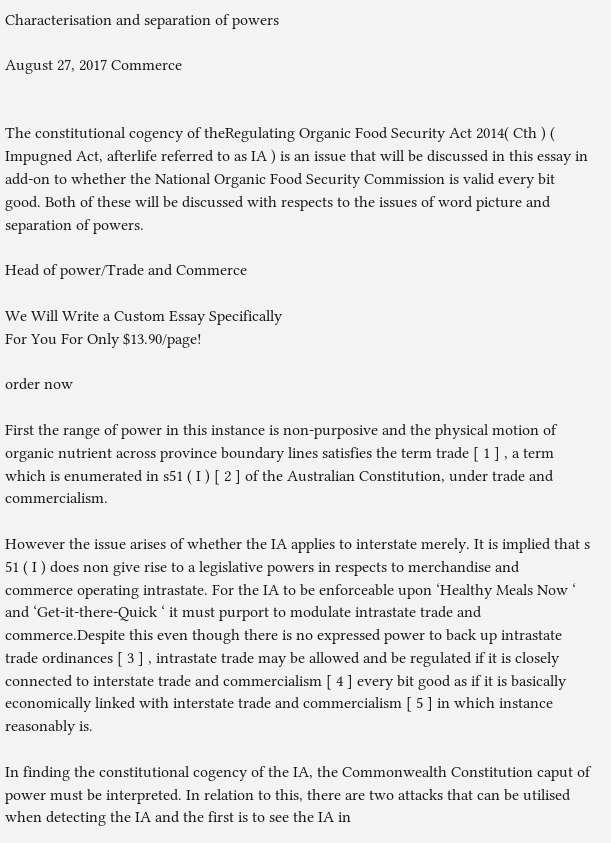Characterisation and separation of powers

August 27, 2017 Commerce


The constitutional cogency of theRegulating Organic Food Security Act 2014( Cth ) ( Impugned Act, afterlife referred to as IA ) is an issue that will be discussed in this essay in add-on to whether the National Organic Food Security Commission is valid every bit good. Both of these will be discussed with respects to the issues of word picture and separation of powers.

Head of power/Trade and Commerce

We Will Write a Custom Essay Specifically
For You For Only $13.90/page!

order now

First the range of power in this instance is non-purposive and the physical motion of organic nutrient across province boundary lines satisfies the term trade [ 1 ] , a term which is enumerated in s51 ( I ) [ 2 ] of the Australian Constitution, under trade and commercialism.

However the issue arises of whether the IA applies to interstate merely. It is implied that s 51 ( I ) does non give rise to a legislative powers in respects to merchandise and commerce operating intrastate. For the IA to be enforceable upon ‘Healthy Meals Now ‘ and ‘Get-it-there-Quick ‘ it must purport to modulate intrastate trade and commerce.Despite this even though there is no expressed power to back up intrastate trade ordinances [ 3 ] , intrastate trade may be allowed and be regulated if it is closely connected to interstate trade and commercialism [ 4 ] every bit good as if it is basically economically linked with interstate trade and commercialism [ 5 ] in which instance reasonably is.

In finding the constitutional cogency of the IA, the Commonwealth Constitution caput of power must be interpreted. In relation to this, there are two attacks that can be utilised when detecting the IA and the first is to see the IA in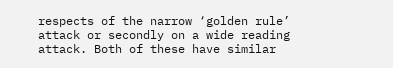respects of the narrow ‘golden rule’ attack or secondly on a wide reading attack. Both of these have similar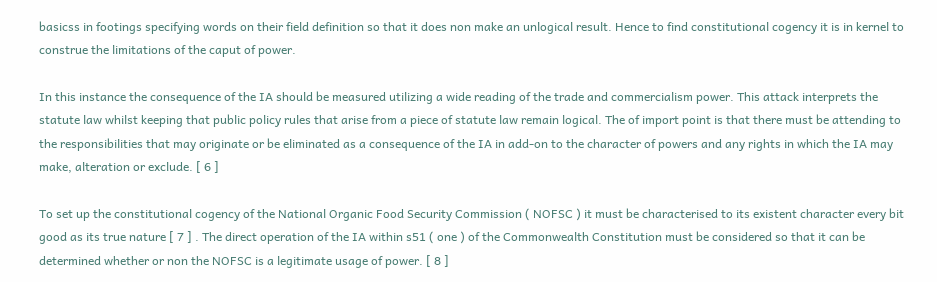basicss in footings specifying words on their field definition so that it does non make an unlogical result. Hence to find constitutional cogency it is in kernel to construe the limitations of the caput of power.

In this instance the consequence of the IA should be measured utilizing a wide reading of the trade and commercialism power. This attack interprets the statute law whilst keeping that public policy rules that arise from a piece of statute law remain logical. The of import point is that there must be attending to the responsibilities that may originate or be eliminated as a consequence of the IA in add-on to the character of powers and any rights in which the IA may make, alteration or exclude. [ 6 ]

To set up the constitutional cogency of the National Organic Food Security Commission ( NOFSC ) it must be characterised to its existent character every bit good as its true nature [ 7 ] . The direct operation of the IA within s51 ( one ) of the Commonwealth Constitution must be considered so that it can be determined whether or non the NOFSC is a legitimate usage of power. [ 8 ]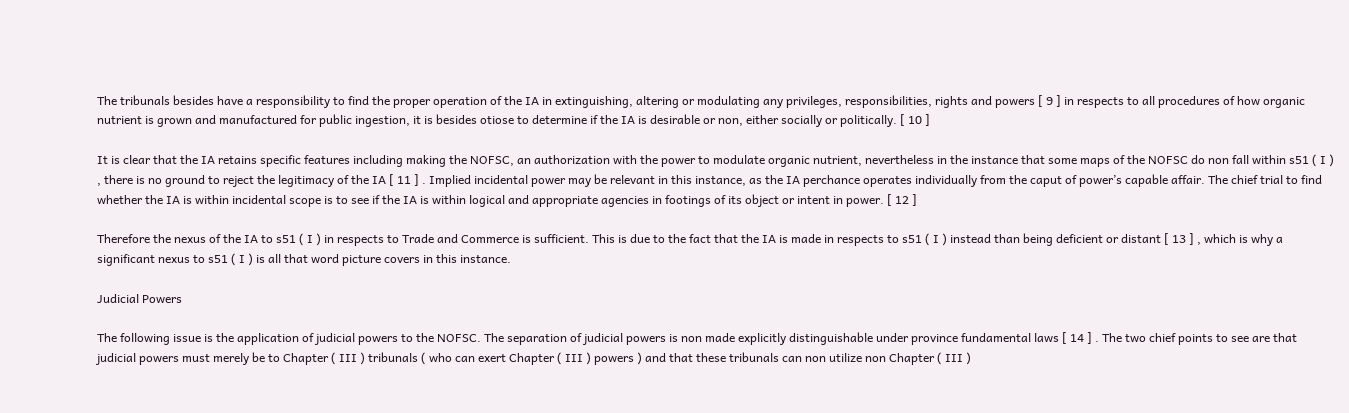The tribunals besides have a responsibility to find the proper operation of the IA in extinguishing, altering or modulating any privileges, responsibilities, rights and powers [ 9 ] in respects to all procedures of how organic nutrient is grown and manufactured for public ingestion, it is besides otiose to determine if the IA is desirable or non, either socially or politically. [ 10 ]

It is clear that the IA retains specific features including making the NOFSC, an authorization with the power to modulate organic nutrient, nevertheless in the instance that some maps of the NOFSC do non fall within s51 ( I ) , there is no ground to reject the legitimacy of the IA [ 11 ] . Implied incidental power may be relevant in this instance, as the IA perchance operates individually from the caput of power’s capable affair. The chief trial to find whether the IA is within incidental scope is to see if the IA is within logical and appropriate agencies in footings of its object or intent in power. [ 12 ]

Therefore the nexus of the IA to s51 ( I ) in respects to Trade and Commerce is sufficient. This is due to the fact that the IA is made in respects to s51 ( I ) instead than being deficient or distant [ 13 ] , which is why a significant nexus to s51 ( I ) is all that word picture covers in this instance.

Judicial Powers

The following issue is the application of judicial powers to the NOFSC. The separation of judicial powers is non made explicitly distinguishable under province fundamental laws [ 14 ] . The two chief points to see are that judicial powers must merely be to Chapter ( III ) tribunals ( who can exert Chapter ( III ) powers ) and that these tribunals can non utilize non Chapter ( III )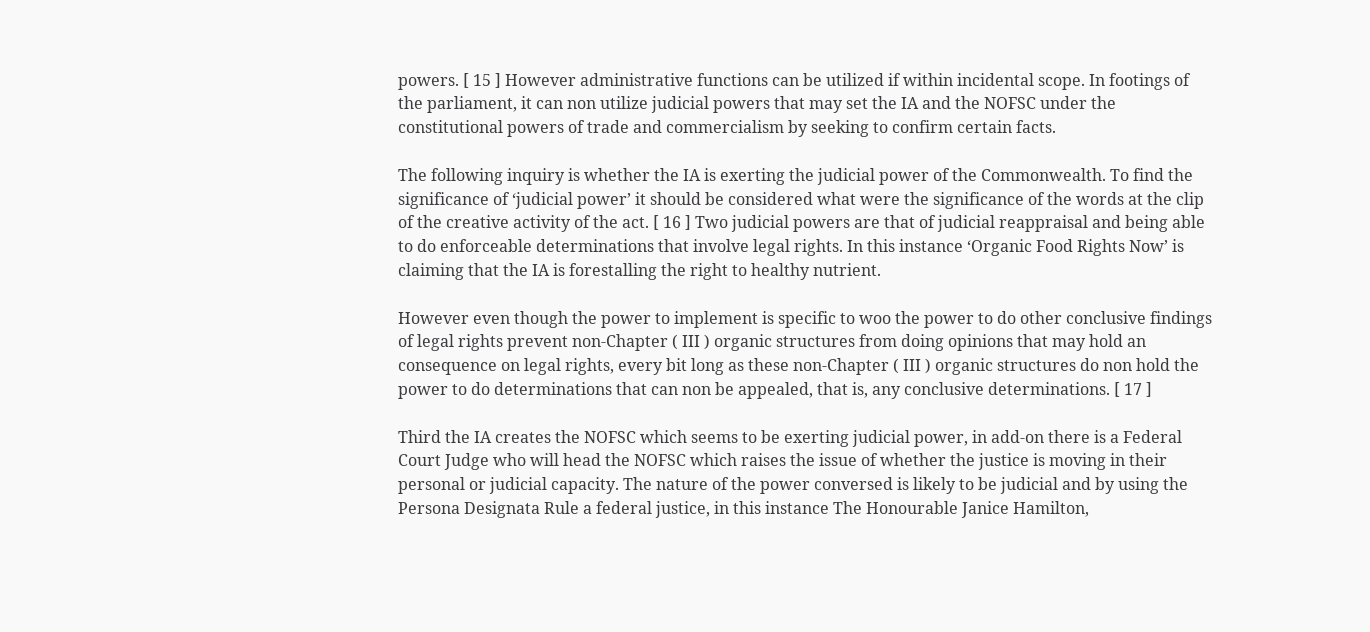powers. [ 15 ] However administrative functions can be utilized if within incidental scope. In footings of the parliament, it can non utilize judicial powers that may set the IA and the NOFSC under the constitutional powers of trade and commercialism by seeking to confirm certain facts.

The following inquiry is whether the IA is exerting the judicial power of the Commonwealth. To find the significance of ‘judicial power’ it should be considered what were the significance of the words at the clip of the creative activity of the act. [ 16 ] Two judicial powers are that of judicial reappraisal and being able to do enforceable determinations that involve legal rights. In this instance ‘Organic Food Rights Now’ is claiming that the IA is forestalling the right to healthy nutrient.

However even though the power to implement is specific to woo the power to do other conclusive findings of legal rights prevent non-Chapter ( III ) organic structures from doing opinions that may hold an consequence on legal rights, every bit long as these non-Chapter ( III ) organic structures do non hold the power to do determinations that can non be appealed, that is, any conclusive determinations. [ 17 ]

Third the IA creates the NOFSC which seems to be exerting judicial power, in add-on there is a Federal Court Judge who will head the NOFSC which raises the issue of whether the justice is moving in their personal or judicial capacity. The nature of the power conversed is likely to be judicial and by using the Persona Designata Rule a federal justice, in this instance The Honourable Janice Hamilton,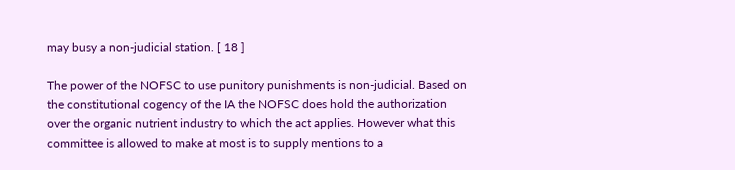may busy a non-judicial station. [ 18 ]

The power of the NOFSC to use punitory punishments is non-judicial. Based on the constitutional cogency of the IA the NOFSC does hold the authorization over the organic nutrient industry to which the act applies. However what this committee is allowed to make at most is to supply mentions to a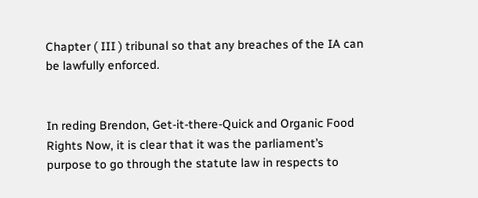Chapter ( III ) tribunal so that any breaches of the IA can be lawfully enforced.


In reding Brendon, Get-it-there-Quick and Organic Food Rights Now, it is clear that it was the parliament’s purpose to go through the statute law in respects to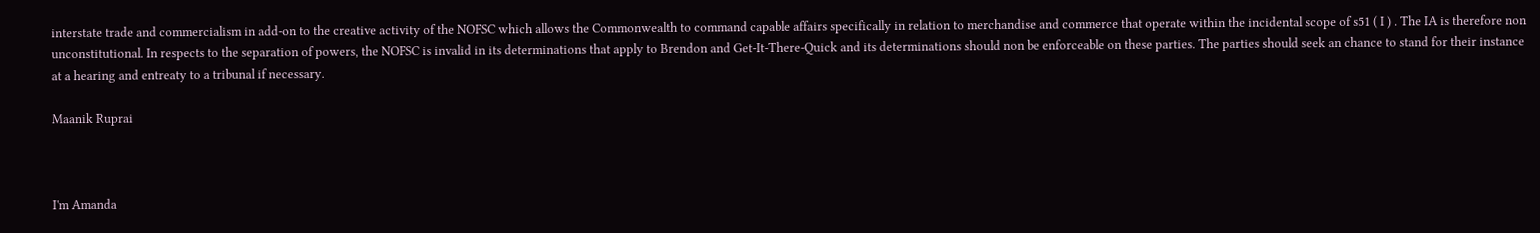interstate trade and commercialism in add-on to the creative activity of the NOFSC which allows the Commonwealth to command capable affairs specifically in relation to merchandise and commerce that operate within the incidental scope of s51 ( I ) . The IA is therefore non unconstitutional. In respects to the separation of powers, the NOFSC is invalid in its determinations that apply to Brendon and Get-It-There-Quick and its determinations should non be enforceable on these parties. The parties should seek an chance to stand for their instance at a hearing and entreaty to a tribunal if necessary.

Maanik Ruprai



I'm Amanda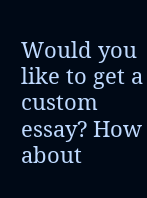Would you like to get a custom essay? How about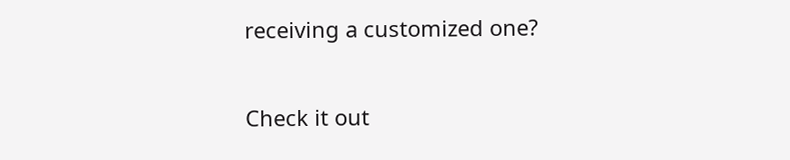receiving a customized one?

Check it out